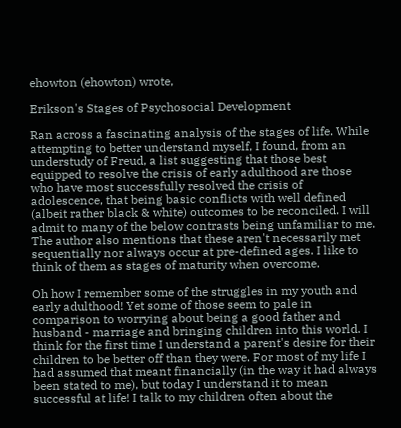ehowton (ehowton) wrote,

Erikson's Stages of Psychosocial Development

Ran across a fascinating analysis of the stages of life. While attempting to better understand myself, I found, from an understudy of Freud, a list suggesting that those best equipped to resolve the crisis of early adulthood are those who have most successfully resolved the crisis of adolescence, that being basic conflicts with well defined (albeit rather black & white) outcomes to be reconciled. I will admit to many of the below contrasts being unfamiliar to me. The author also mentions that these aren't necessarily met sequentially nor always occur at pre-defined ages. I like to think of them as stages of maturity when overcome.

Oh how I remember some of the struggles in my youth and early adulthood! Yet some of those seem to pale in comparison to worrying about being a good father and husband - marriage and bringing children into this world. I think for the first time I understand a parent's desire for their children to be better off than they were. For most of my life I had assumed that meant financially (in the way it had always been stated to me), but today I understand it to mean successful at life! I talk to my children often about the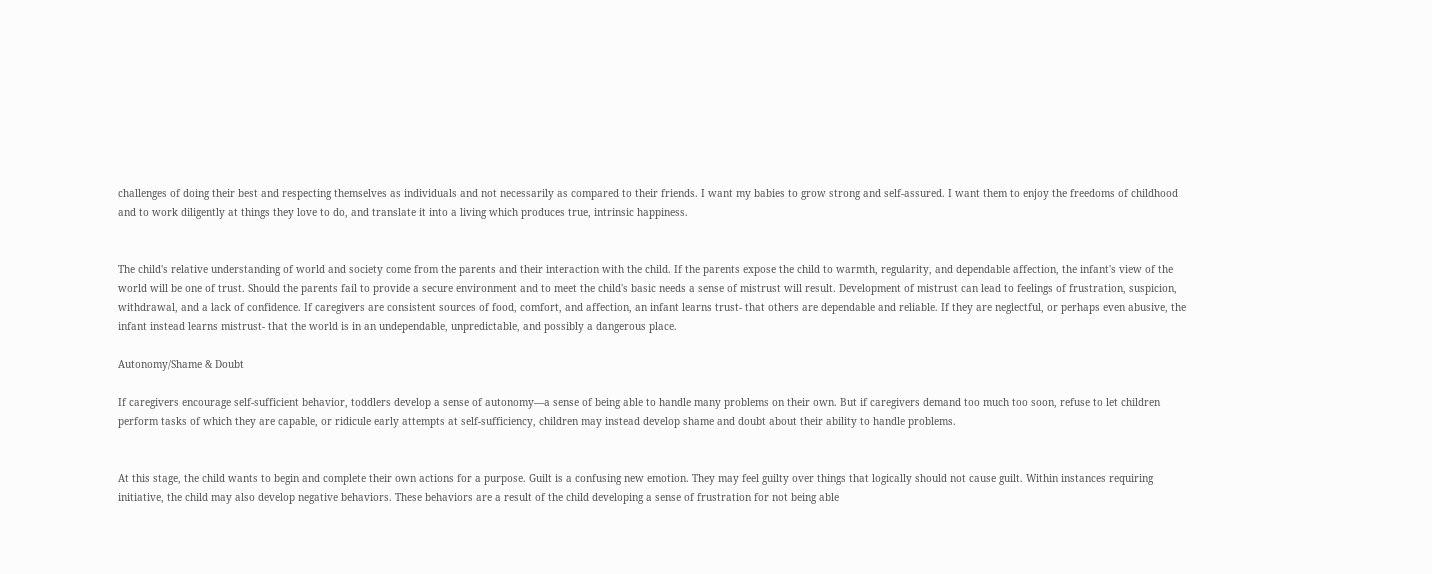challenges of doing their best and respecting themselves as individuals and not necessarily as compared to their friends. I want my babies to grow strong and self-assured. I want them to enjoy the freedoms of childhood and to work diligently at things they love to do, and translate it into a living which produces true, intrinsic happiness.


The child's relative understanding of world and society come from the parents and their interaction with the child. If the parents expose the child to warmth, regularity, and dependable affection, the infant's view of the world will be one of trust. Should the parents fail to provide a secure environment and to meet the child's basic needs a sense of mistrust will result. Development of mistrust can lead to feelings of frustration, suspicion, withdrawal, and a lack of confidence. If caregivers are consistent sources of food, comfort, and affection, an infant learns trust- that others are dependable and reliable. If they are neglectful, or perhaps even abusive, the infant instead learns mistrust- that the world is in an undependable, unpredictable, and possibly a dangerous place.

Autonomy/Shame & Doubt

If caregivers encourage self-sufficient behavior, toddlers develop a sense of autonomy—a sense of being able to handle many problems on their own. But if caregivers demand too much too soon, refuse to let children perform tasks of which they are capable, or ridicule early attempts at self-sufficiency, children may instead develop shame and doubt about their ability to handle problems.


At this stage, the child wants to begin and complete their own actions for a purpose. Guilt is a confusing new emotion. They may feel guilty over things that logically should not cause guilt. Within instances requiring initiative, the child may also develop negative behaviors. These behaviors are a result of the child developing a sense of frustration for not being able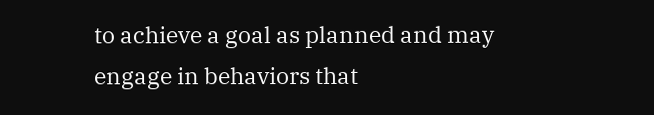to achieve a goal as planned and may engage in behaviors that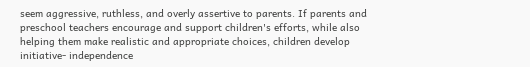seem aggressive, ruthless, and overly assertive to parents. If parents and preschool teachers encourage and support children's efforts, while also helping them make realistic and appropriate choices, children develop initiative- independence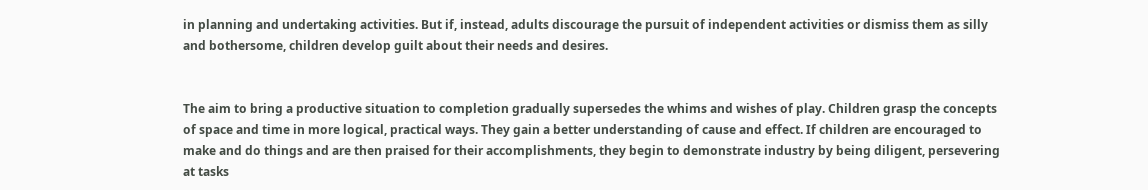in planning and undertaking activities. But if, instead, adults discourage the pursuit of independent activities or dismiss them as silly and bothersome, children develop guilt about their needs and desires.


The aim to bring a productive situation to completion gradually supersedes the whims and wishes of play. Children grasp the concepts of space and time in more logical, practical ways. They gain a better understanding of cause and effect. If children are encouraged to make and do things and are then praised for their accomplishments, they begin to demonstrate industry by being diligent, persevering at tasks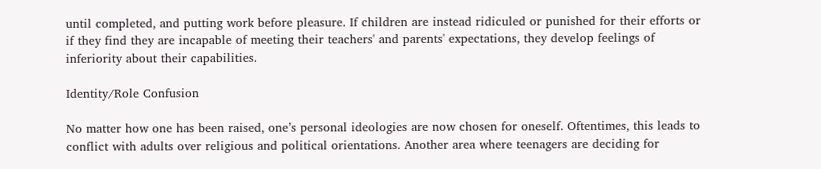until completed, and putting work before pleasure. If children are instead ridiculed or punished for their efforts or if they find they are incapable of meeting their teachers' and parents' expectations, they develop feelings of inferiority about their capabilities.

Identity/Role Confusion

No matter how one has been raised, one’s personal ideologies are now chosen for oneself. Oftentimes, this leads to conflict with adults over religious and political orientations. Another area where teenagers are deciding for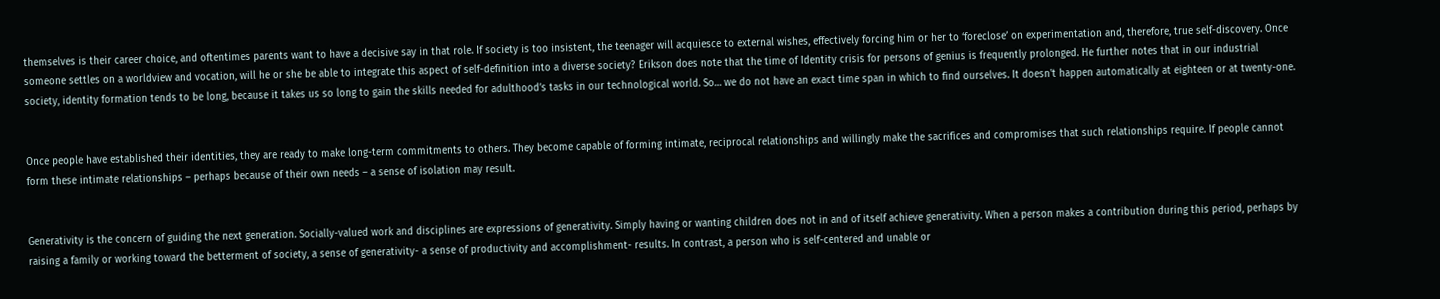themselves is their career choice, and oftentimes parents want to have a decisive say in that role. If society is too insistent, the teenager will acquiesce to external wishes, effectively forcing him or her to ‘foreclose’ on experimentation and, therefore, true self-discovery. Once someone settles on a worldview and vocation, will he or she be able to integrate this aspect of self-definition into a diverse society? Erikson does note that the time of Identity crisis for persons of genius is frequently prolonged. He further notes that in our industrial society, identity formation tends to be long, because it takes us so long to gain the skills needed for adulthood’s tasks in our technological world. So… we do not have an exact time span in which to find ourselves. It doesn't happen automatically at eighteen or at twenty-one.


Once people have established their identities, they are ready to make long-term commitments to others. They become capable of forming intimate, reciprocal relationships and willingly make the sacrifices and compromises that such relationships require. If people cannot form these intimate relationships – perhaps because of their own needs – a sense of isolation may result.


Generativity is the concern of guiding the next generation. Socially-valued work and disciplines are expressions of generativity. Simply having or wanting children does not in and of itself achieve generativity. When a person makes a contribution during this period, perhaps by raising a family or working toward the betterment of society, a sense of generativity- a sense of productivity and accomplishment- results. In contrast, a person who is self-centered and unable or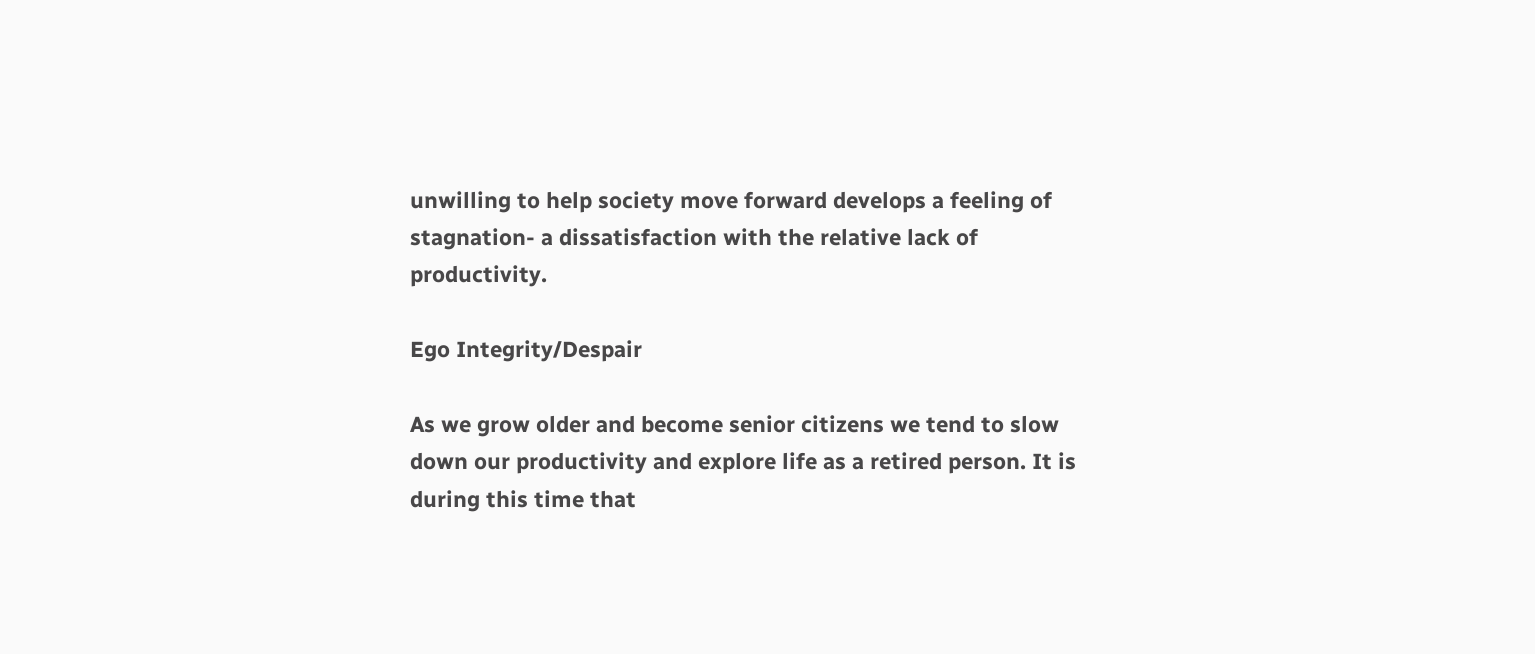unwilling to help society move forward develops a feeling of stagnation- a dissatisfaction with the relative lack of productivity.

Ego Integrity/Despair

As we grow older and become senior citizens we tend to slow down our productivity and explore life as a retired person. It is during this time that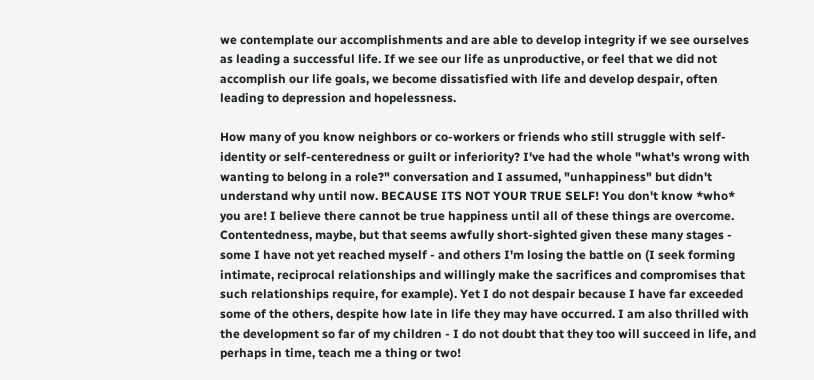we contemplate our accomplishments and are able to develop integrity if we see ourselves as leading a successful life. If we see our life as unproductive, or feel that we did not accomplish our life goals, we become dissatisfied with life and develop despair, often leading to depression and hopelessness.

How many of you know neighbors or co-workers or friends who still struggle with self-identity or self-centeredness or guilt or inferiority? I've had the whole "what's wrong with wanting to belong in a role?" conversation and I assumed, "unhappiness" but didn't understand why until now. BECAUSE ITS NOT YOUR TRUE SELF! You don't know *who* you are! I believe there cannot be true happiness until all of these things are overcome. Contentedness, maybe, but that seems awfully short-sighted given these many stages - some I have not yet reached myself - and others I'm losing the battle on (I seek forming intimate, reciprocal relationships and willingly make the sacrifices and compromises that such relationships require, for example). Yet I do not despair because I have far exceeded some of the others, despite how late in life they may have occurred. I am also thrilled with the development so far of my children - I do not doubt that they too will succeed in life, and perhaps in time, teach me a thing or two!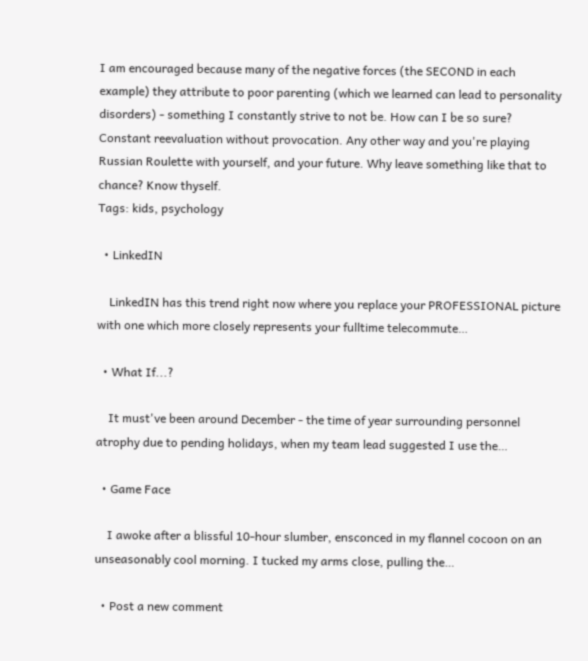I am encouraged because many of the negative forces (the SECOND in each example) they attribute to poor parenting (which we learned can lead to personality disorders) - something I constantly strive to not be. How can I be so sure? Constant reevaluation without provocation. Any other way and you're playing Russian Roulette with yourself, and your future. Why leave something like that to chance? Know thyself.
Tags: kids, psychology

  • LinkedIN

    LinkedIN has this trend right now where you replace your PROFESSIONAL picture with one which more closely represents your fulltime telecommute…

  • What If...?

    It must've been around December - the time of year surrounding personnel atrophy due to pending holidays, when my team lead suggested I use the…

  • Game Face

    I awoke after a blissful 10-hour slumber, ensconced in my flannel cocoon on an unseasonably cool morning. I tucked my arms close, pulling the…

  • Post a new comment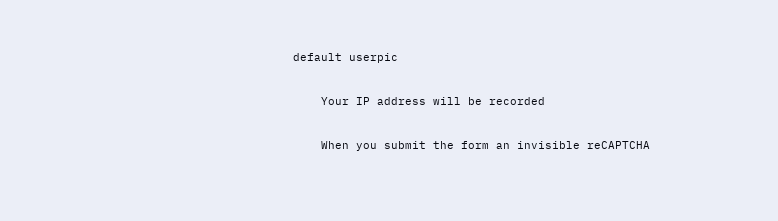default userpic

    Your IP address will be recorded

    When you submit the form an invisible reCAPTCHA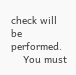check will be performed.
    You must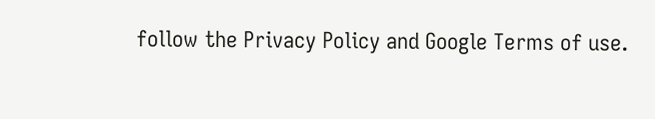follow the Privacy Policy and Google Terms of use.